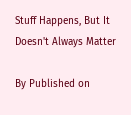Stuff Happens, But It Doesn't Always Matter

By Published on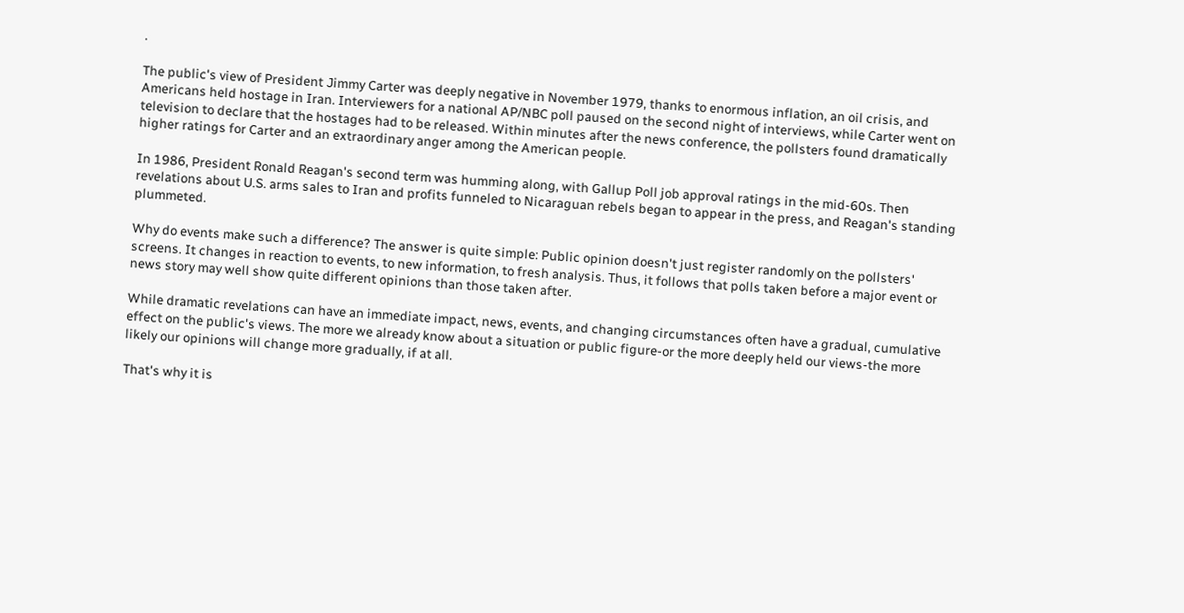.

The public's view of President Jimmy Carter was deeply negative in November 1979, thanks to enormous inflation, an oil crisis, and Americans held hostage in Iran. Interviewers for a national AP/NBC poll paused on the second night of interviews, while Carter went on television to declare that the hostages had to be released. Within minutes after the news conference, the pollsters found dramatically higher ratings for Carter and an extraordinary anger among the American people.

In 1986, President Ronald Reagan's second term was humming along, with Gallup Poll job approval ratings in the mid-60s. Then revelations about U.S. arms sales to Iran and profits funneled to Nicaraguan rebels began to appear in the press, and Reagan's standing plummeted.

Why do events make such a difference? The answer is quite simple: Public opinion doesn't just register randomly on the pollsters' screens. It changes in reaction to events, to new information, to fresh analysis. Thus, it follows that polls taken before a major event or news story may well show quite different opinions than those taken after.

While dramatic revelations can have an immediate impact, news, events, and changing circumstances often have a gradual, cumulative effect on the public's views. The more we already know about a situation or public figure-or the more deeply held our views-the more likely our opinions will change more gradually, if at all.

That's why it is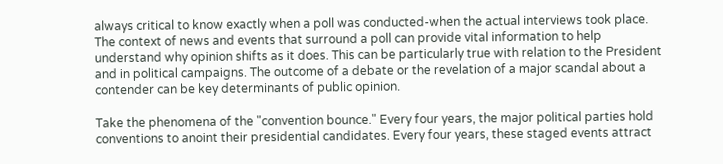always critical to know exactly when a poll was conducted-when the actual interviews took place. The context of news and events that surround a poll can provide vital information to help understand why opinion shifts as it does. This can be particularly true with relation to the President and in political campaigns. The outcome of a debate or the revelation of a major scandal about a contender can be key determinants of public opinion.

Take the phenomena of the "convention bounce." Every four years, the major political parties hold conventions to anoint their presidential candidates. Every four years, these staged events attract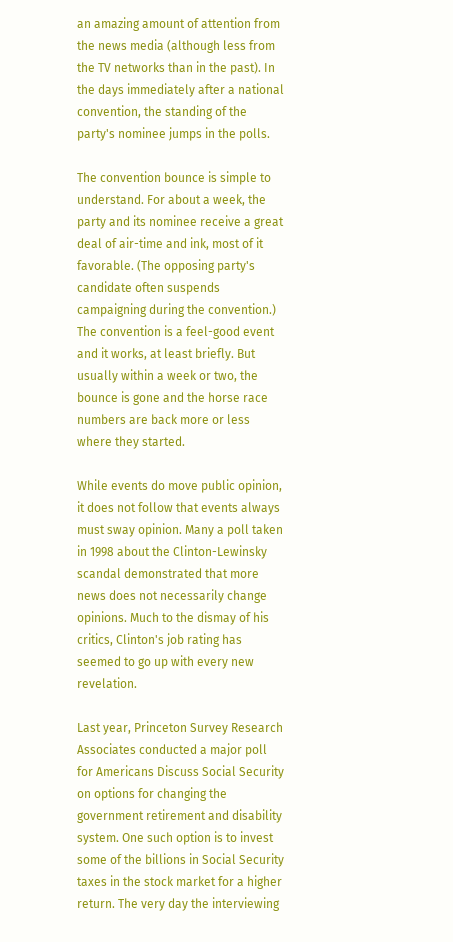an amazing amount of attention from the news media (although less from the TV networks than in the past). In the days immediately after a national convention, the standing of the party's nominee jumps in the polls.

The convention bounce is simple to understand. For about a week, the party and its nominee receive a great deal of air-time and ink, most of it favorable. (The opposing party's candidate often suspends campaigning during the convention.) The convention is a feel-good event and it works, at least briefly. But usually within a week or two, the bounce is gone and the horse race numbers are back more or less where they started.

While events do move public opinion, it does not follow that events always must sway opinion. Many a poll taken in 1998 about the Clinton-Lewinsky scandal demonstrated that more news does not necessarily change opinions. Much to the dismay of his critics, Clinton's job rating has seemed to go up with every new revelation.

Last year, Princeton Survey Research Associates conducted a major poll for Americans Discuss Social Security on options for changing the government retirement and disability system. One such option is to invest some of the billions in Social Security taxes in the stock market for a higher return. The very day the interviewing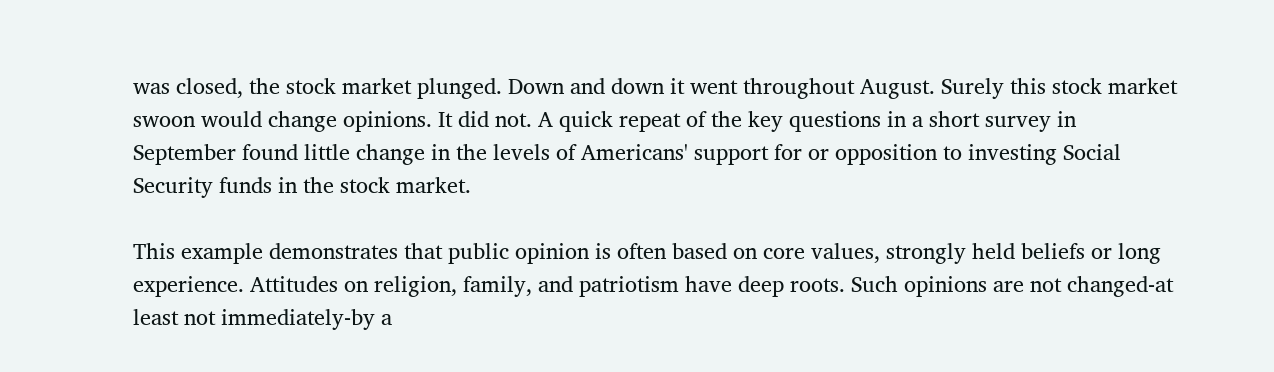was closed, the stock market plunged. Down and down it went throughout August. Surely this stock market swoon would change opinions. It did not. A quick repeat of the key questions in a short survey in September found little change in the levels of Americans' support for or opposition to investing Social Security funds in the stock market.

This example demonstrates that public opinion is often based on core values, strongly held beliefs or long experience. Attitudes on religion, family, and patriotism have deep roots. Such opinions are not changed-at least not immediately-by a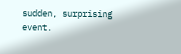sudden, surprising event.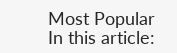Most Popular
In this article: